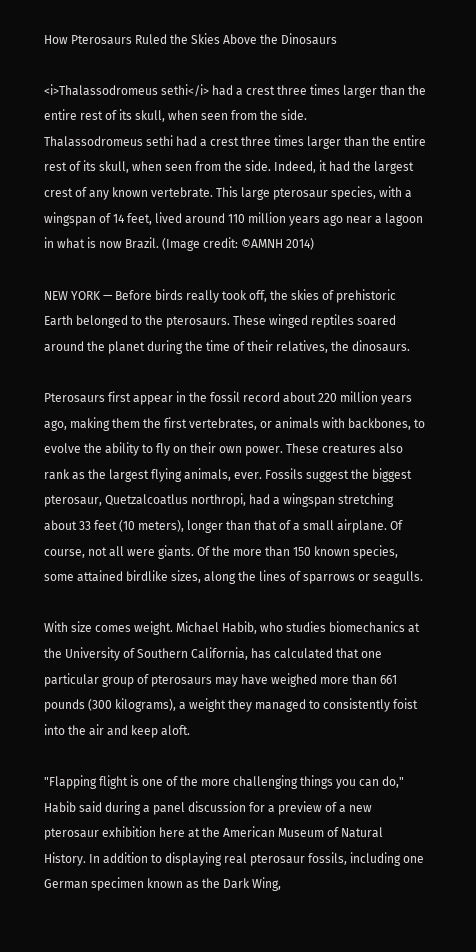How Pterosaurs Ruled the Skies Above the Dinosaurs

<i>Thalassodromeus sethi</i> had a crest three times larger than the entire rest of its skull, when seen from the side.
Thalassodromeus sethi had a crest three times larger than the entire rest of its skull, when seen from the side. Indeed, it had the largest crest of any known vertebrate. This large pterosaur species, with a wingspan of 14 feet, lived around 110 million years ago near a lagoon in what is now Brazil. (Image credit: ©AMNH 2014)

NEW YORK — Before birds really took off, the skies of prehistoric Earth belonged to the pterosaurs. These winged reptiles soared around the planet during the time of their relatives, the dinosaurs.

Pterosaurs first appear in the fossil record about 220 million years ago, making them the first vertebrates, or animals with backbones, to evolve the ability to fly on their own power. These creatures also rank as the largest flying animals, ever. Fossils suggest the biggest pterosaur, Quetzalcoatlus northropi, had a wingspan stretching about 33 feet (10 meters), longer than that of a small airplane. Of course, not all were giants. Of the more than 150 known species, some attained birdlike sizes, along the lines of sparrows or seagulls.

With size comes weight. Michael Habib, who studies biomechanics at the University of Southern California, has calculated that one particular group of pterosaurs may have weighed more than 661 pounds (300 kilograms), a weight they managed to consistently foist into the air and keep aloft.

"Flapping flight is one of the more challenging things you can do," Habib said during a panel discussion for a preview of a new pterosaur exhibition here at the American Museum of Natural History. In addition to displaying real pterosaur fossils, including one German specimen known as the Dark Wing,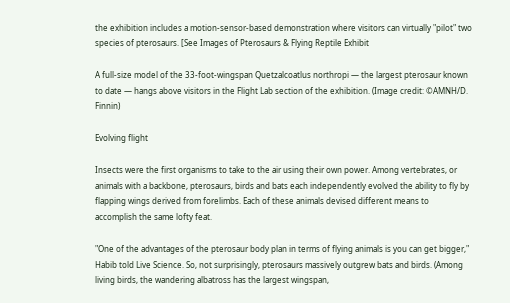the exhibition includes a motion-sensor-based demonstration where visitors can virtually "pilot" two species of pterosaurs. [See Images of Pterosaurs & Flying Reptile Exhibit

A full-size model of the 33-foot-wingspan Quetzalcoatlus northropi — the largest pterosaur known to date — hangs above visitors in the Flight Lab section of the exhibition. (Image credit: ©AMNH/D. Finnin)

Evolving flight

Insects were the first organisms to take to the air using their own power. Among vertebrates, or animals with a backbone, pterosaurs, birds and bats each independently evolved the ability to fly by flapping wings derived from forelimbs. Each of these animals devised different means to accomplish the same lofty feat.

"One of the advantages of the pterosaur body plan in terms of flying animals is you can get bigger," Habib told Live Science. So, not surprisingly, pterosaurs massively outgrew bats and birds. (Among living birds, the wandering albatross has the largest wingspan,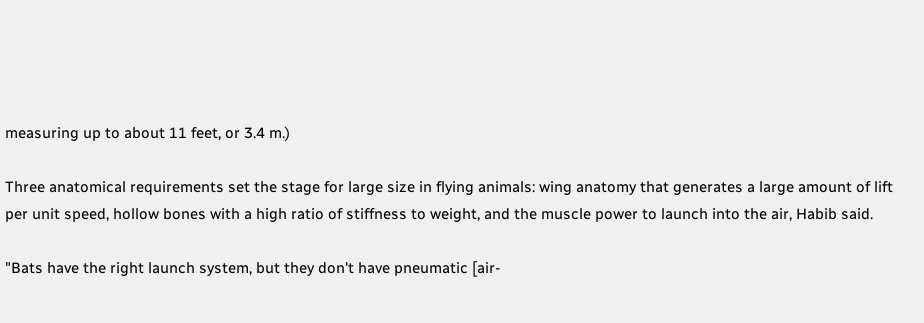measuring up to about 11 feet, or 3.4 m.)

Three anatomical requirements set the stage for large size in flying animals: wing anatomy that generates a large amount of lift per unit speed, hollow bones with a high ratio of stiffness to weight, and the muscle power to launch into the air, Habib said.

"Bats have the right launch system, but they don't have pneumatic [air-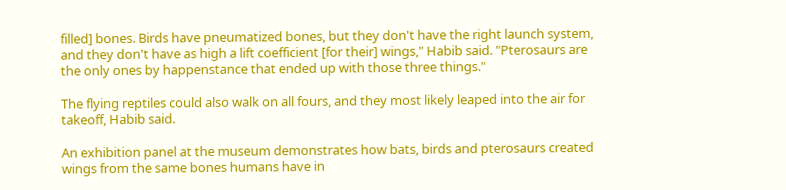filled] bones. Birds have pneumatized bones, but they don't have the right launch system, and they don't have as high a lift coefficient [for their] wings," Habib said. "Pterosaurs are the only ones by happenstance that ended up with those three things."

The flying reptiles could also walk on all fours, and they most likely leaped into the air for takeoff, Habib said.

An exhibition panel at the museum demonstrates how bats, birds and pterosaurs created wings from the same bones humans have in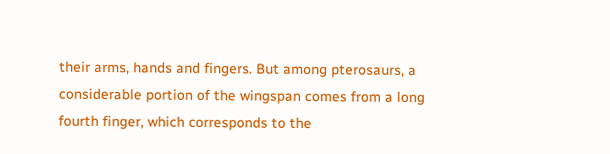their arms, hands and fingers. But among pterosaurs, a considerable portion of the wingspan comes from a long fourth finger, which corresponds to the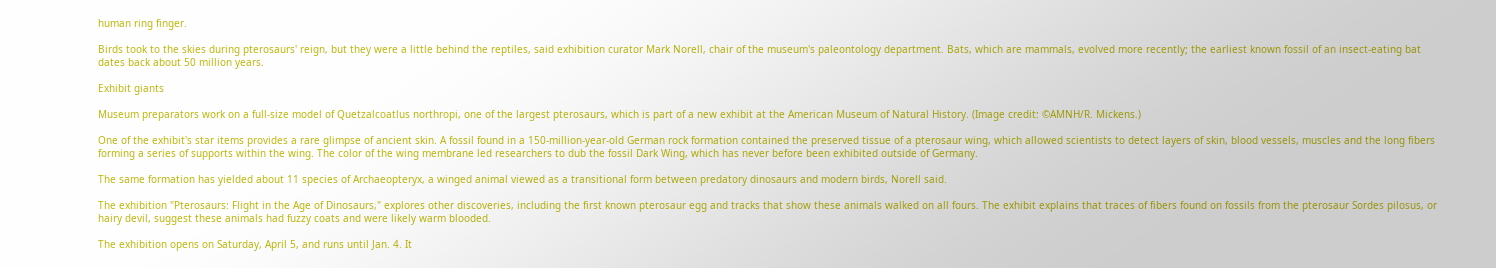human ring finger.

Birds took to the skies during pterosaurs' reign, but they were a little behind the reptiles, said exhibition curator Mark Norell, chair of the museum's paleontology department. Bats, which are mammals, evolved more recently; the earliest known fossil of an insect-eating bat dates back about 50 million years.

Exhibit giants

Museum preparators work on a full-size model of Quetzalcoatlus northropi, one of the largest pterosaurs, which is part of a new exhibit at the American Museum of Natural History. (Image credit: ©AMNH/R. Mickens.)

One of the exhibit's star items provides a rare glimpse of ancient skin. A fossil found in a 150-million-year-old German rock formation contained the preserved tissue of a pterosaur wing, which allowed scientists to detect layers of skin, blood vessels, muscles and the long fibers forming a series of supports within the wing. The color of the wing membrane led researchers to dub the fossil Dark Wing, which has never before been exhibited outside of Germany.

The same formation has yielded about 11 species of Archaeopteryx, a winged animal viewed as a transitional form between predatory dinosaurs and modern birds, Norell said.

The exhibition "Pterosaurs: Flight in the Age of Dinosaurs," explores other discoveries, including the first known pterosaur egg and tracks that show these animals walked on all fours. The exhibit explains that traces of fibers found on fossils from the pterosaur Sordes pilosus, or hairy devil, suggest these animals had fuzzy coats and were likely warm blooded.

The exhibition opens on Saturday, April 5, and runs until Jan. 4. It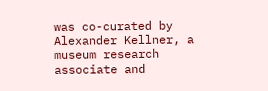was co-curated by Alexander Kellner, a museum research associate and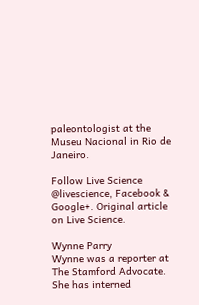paleontologist at the Museu Nacional in Rio de Janeiro.

Follow Live Science @livescience, Facebook & Google+. Original article on Live Science.

Wynne Parry
Wynne was a reporter at The Stamford Advocate. She has interned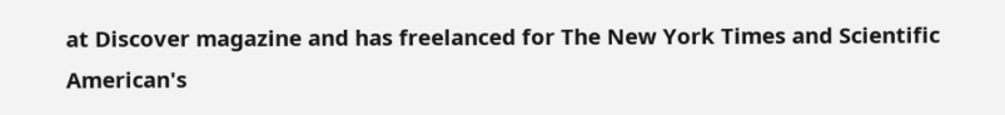at Discover magazine and has freelanced for The New York Times and Scientific American's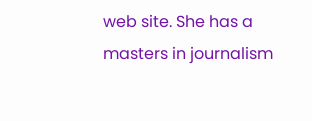web site. She has a masters in journalism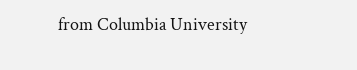from Columbia University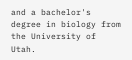and a bachelor's degree in biology from the University of Utah.